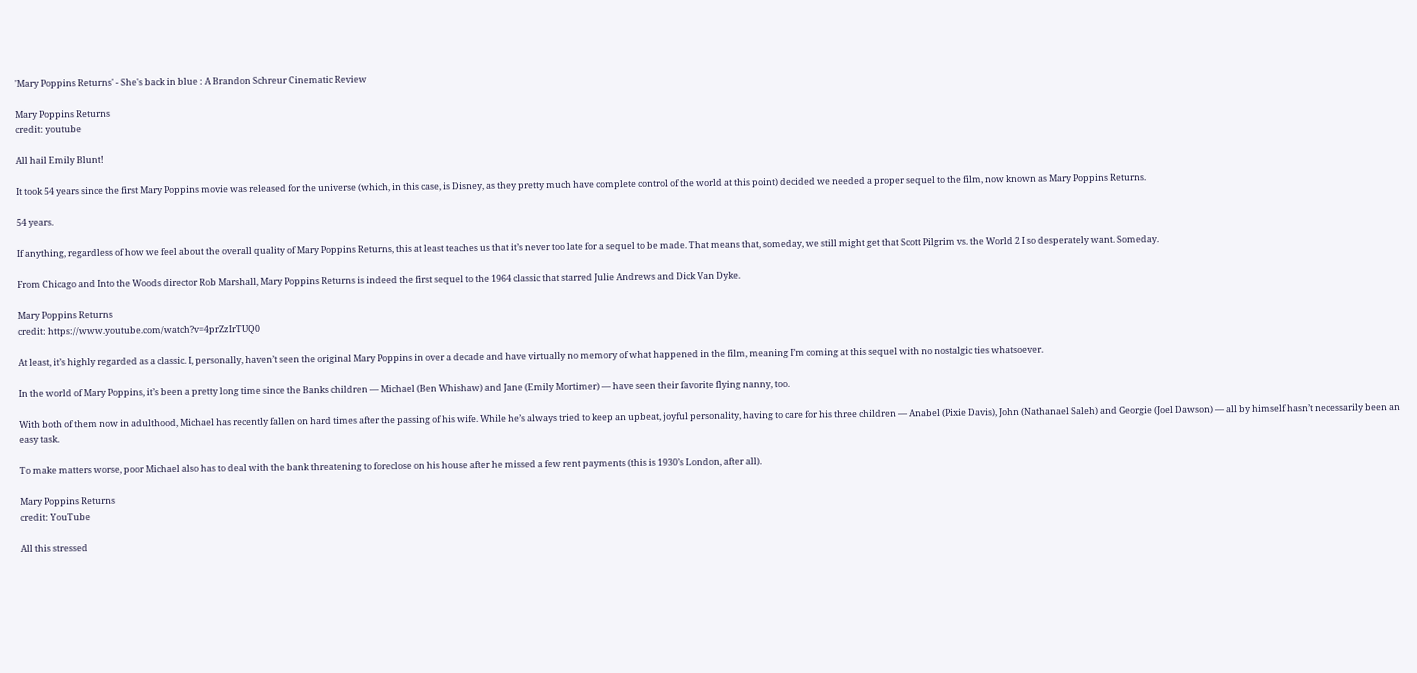'Mary Poppins Returns' - She's back in blue : A Brandon Schreur Cinematic Review

Mary Poppins Returns
credit: youtube

All hail Emily Blunt!

It took 54 years since the first Mary Poppins movie was released for the universe (which, in this case, is Disney, as they pretty much have complete control of the world at this point) decided we needed a proper sequel to the film, now known as Mary Poppins Returns.

54 years.

If anything, regardless of how we feel about the overall quality of Mary Poppins Returns, this at least teaches us that it’s never too late for a sequel to be made. That means that, someday, we still might get that Scott Pilgrim vs. the World 2 I so desperately want. Someday.

From Chicago and Into the Woods director Rob Marshall, Mary Poppins Returns is indeed the first sequel to the 1964 classic that starred Julie Andrews and Dick Van Dyke.

Mary Poppins Returns
credit: https://www.youtube.com/watch?v=4prZzIrTUQ0

At least, it’s highly regarded as a classic. I, personally, haven’t seen the original Mary Poppins in over a decade and have virtually no memory of what happened in the film, meaning I’m coming at this sequel with no nostalgic ties whatsoever.

In the world of Mary Poppins, it’s been a pretty long time since the Banks children — Michael (Ben Whishaw) and Jane (Emily Mortimer) — have seen their favorite flying nanny, too.

With both of them now in adulthood, Michael has recently fallen on hard times after the passing of his wife. While he’s always tried to keep an upbeat, joyful personality, having to care for his three children — Anabel (Pixie Davis), John (Nathanael Saleh) and Georgie (Joel Dawson) — all by himself hasn’t necessarily been an easy task.

To make matters worse, poor Michael also has to deal with the bank threatening to foreclose on his house after he missed a few rent payments (this is 1930’s London, after all).

Mary Poppins Returns
credit: YouTube

All this stressed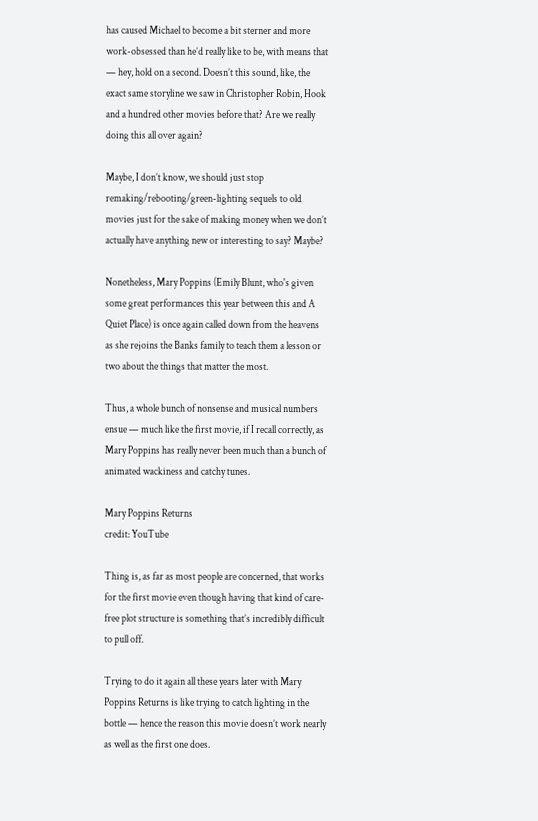has caused Michael to become a bit sterner and more work-obsessed than he’d really like to be, with means that — hey, hold on a second. Doesn’t this sound, like, the exact same storyline we saw in Christopher Robin, Hook and a hundred other movies before that? Are we really doing this all over again?

Maybe, I don’t know, we should just stop remaking/rebooting/green-lighting sequels to old movies just for the sake of making money when we don’t actually have anything new or interesting to say? Maybe?

Nonetheless, Mary Poppins (Emily Blunt, who's given some great performances this year between this and A Quiet Place) is once again called down from the heavens as she rejoins the Banks family to teach them a lesson or two about the things that matter the most.

Thus, a whole bunch of nonsense and musical numbers ensue — much like the first movie, if I recall correctly, as Mary Poppins has really never been much than a bunch of animated wackiness and catchy tunes.

Mary Poppins Returns
credit: YouTube

Thing is, as far as most people are concerned, that works for the first movie even though having that kind of care-free plot structure is something that’s incredibly difficult to pull off.

Trying to do it again all these years later with Mary Poppins Returns is like trying to catch lighting in the bottle — hence the reason this movie doesn’t work nearly as well as the first one does.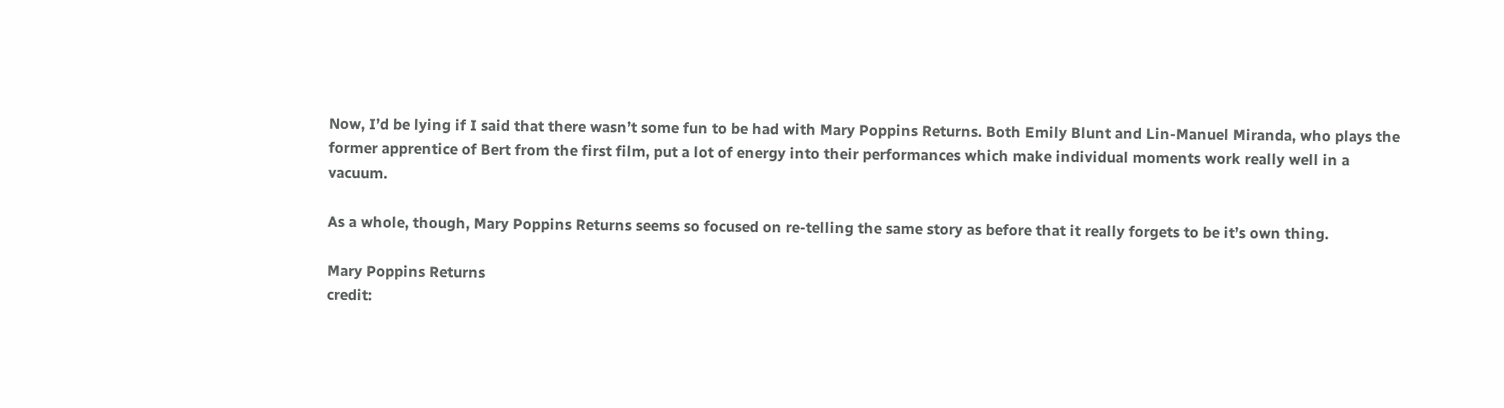Now, I’d be lying if I said that there wasn’t some fun to be had with Mary Poppins Returns. Both Emily Blunt and Lin-Manuel Miranda, who plays the former apprentice of Bert from the first film, put a lot of energy into their performances which make individual moments work really well in a vacuum.

As a whole, though, Mary Poppins Returns seems so focused on re-telling the same story as before that it really forgets to be it’s own thing.

Mary Poppins Returns
credit: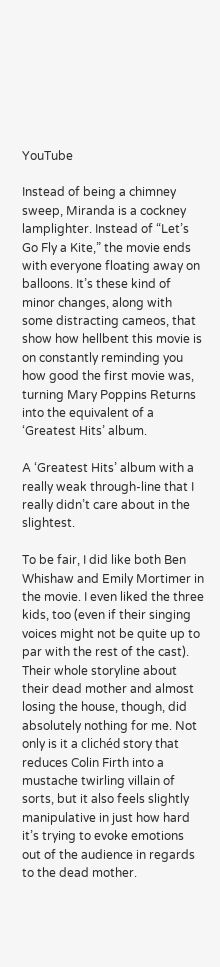YouTube

Instead of being a chimney sweep, Miranda is a cockney lamplighter. Instead of “Let’s Go Fly a Kite,” the movie ends with everyone floating away on balloons. It’s these kind of minor changes, along with some distracting cameos, that show how hellbent this movie is on constantly reminding you how good the first movie was, turning Mary Poppins Returns into the equivalent of a ‘Greatest Hits’ album.

A ‘Greatest Hits’ album with a really weak through-line that I really didn’t care about in the slightest.

To be fair, I did like both Ben Whishaw and Emily Mortimer in the movie. I even liked the three kids, too (even if their singing voices might not be quite up to par with the rest of the cast). Their whole storyline about their dead mother and almost losing the house, though, did absolutely nothing for me. Not only is it a clichéd story that reduces Colin Firth into a mustache twirling villain of sorts, but it also feels slightly manipulative in just how hard it’s trying to evoke emotions out of the audience in regards to the dead mother.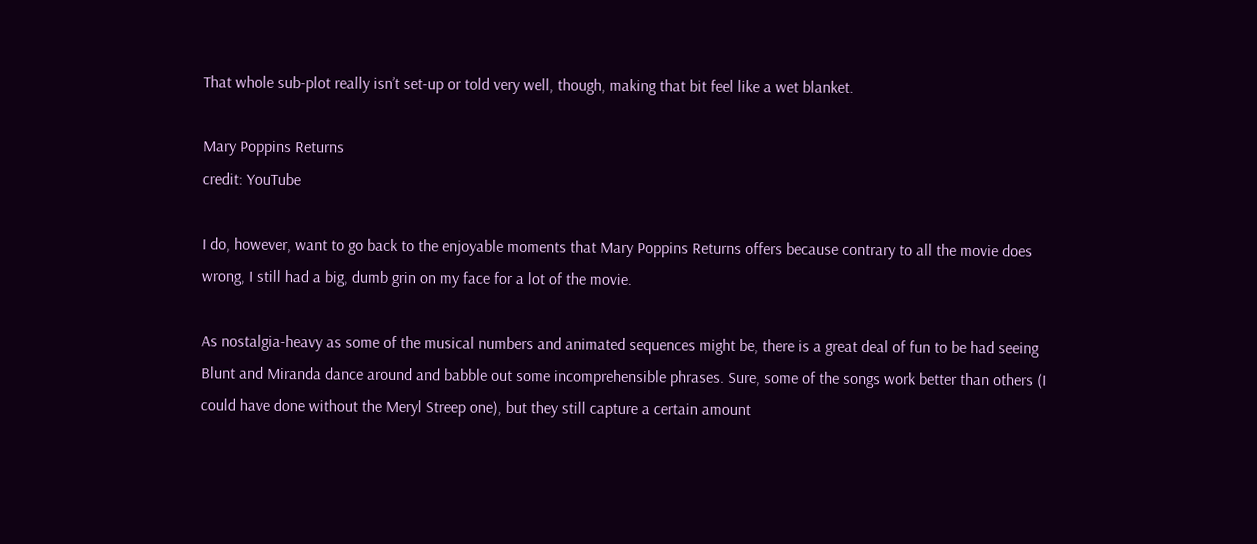That whole sub-plot really isn’t set-up or told very well, though, making that bit feel like a wet blanket.

Mary Poppins Returns
credit: YouTube

I do, however, want to go back to the enjoyable moments that Mary Poppins Returns offers because contrary to all the movie does wrong, I still had a big, dumb grin on my face for a lot of the movie.

As nostalgia-heavy as some of the musical numbers and animated sequences might be, there is a great deal of fun to be had seeing Blunt and Miranda dance around and babble out some incomprehensible phrases. Sure, some of the songs work better than others (I could have done without the Meryl Streep one), but they still capture a certain amount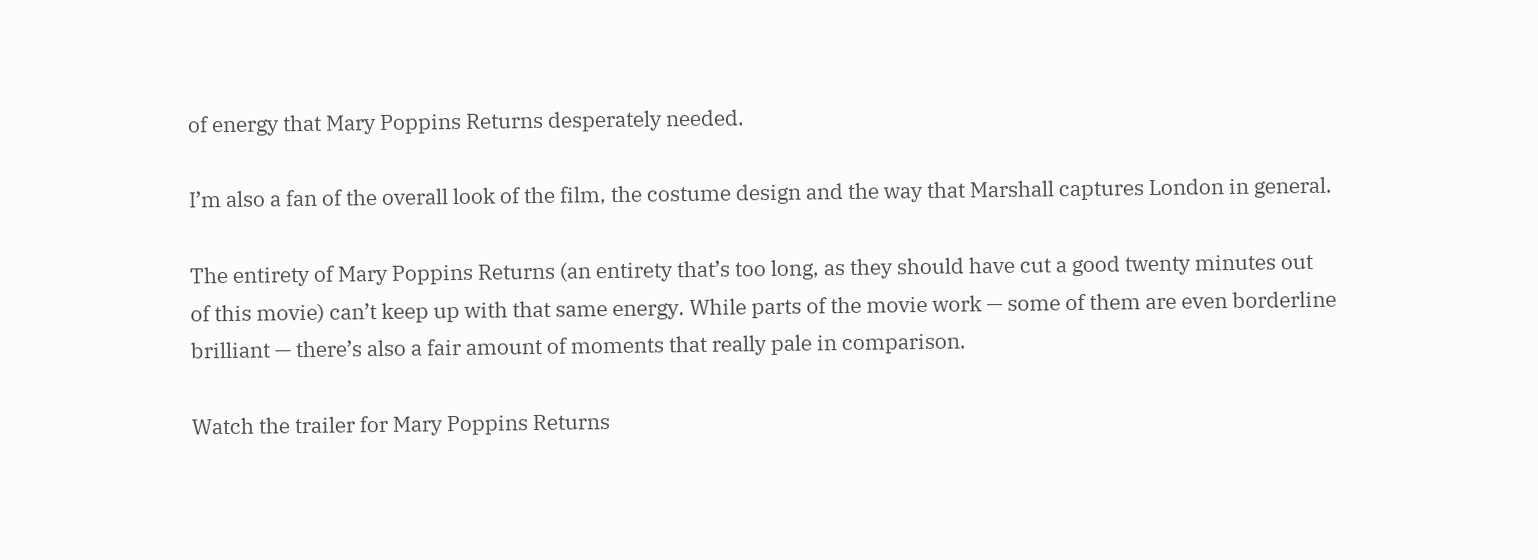of energy that Mary Poppins Returns desperately needed.

I’m also a fan of the overall look of the film, the costume design and the way that Marshall captures London in general.

The entirety of Mary Poppins Returns (an entirety that’s too long, as they should have cut a good twenty minutes out of this movie) can’t keep up with that same energy. While parts of the movie work — some of them are even borderline brilliant — there’s also a fair amount of moments that really pale in comparison.

Watch the trailer for Mary Poppins Returns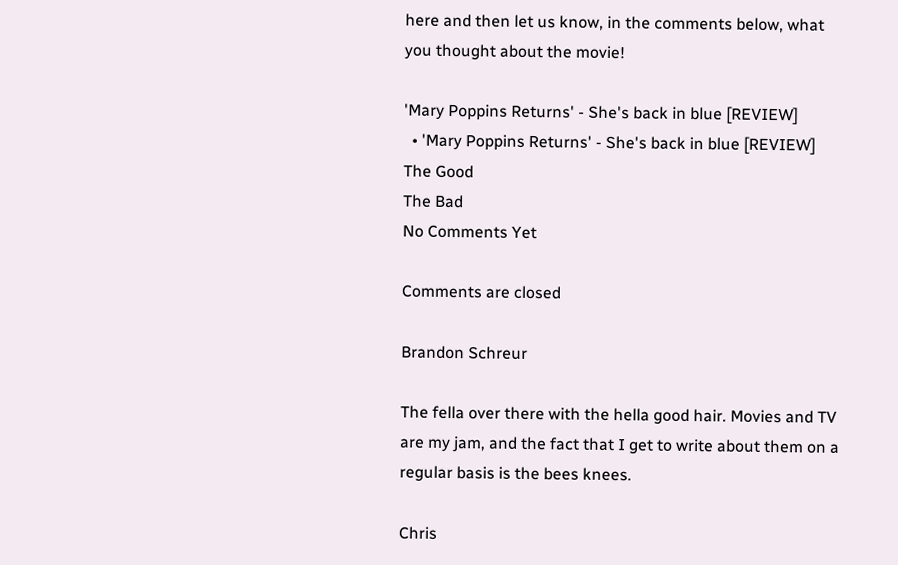here and then let us know, in the comments below, what you thought about the movie!

'Mary Poppins Returns' - She's back in blue [REVIEW]
  • 'Mary Poppins Returns' - She's back in blue [REVIEW]
The Good
The Bad
No Comments Yet

Comments are closed

Brandon Schreur

The fella over there with the hella good hair. Movies and TV are my jam, and the fact that I get to write about them on a regular basis is the bees knees.

Chris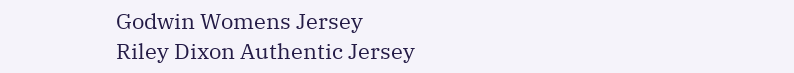Godwin Womens Jersey
Riley Dixon Authentic Jersey